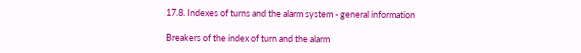17.8. Indexes of turns and the alarm system - general information

Breakers of the index of turn and the alarm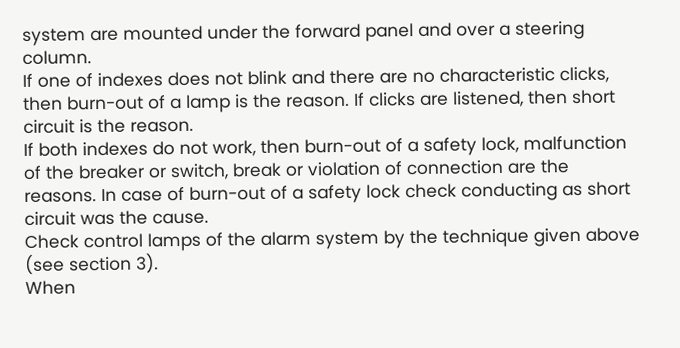system are mounted under the forward panel and over a steering column.
If one of indexes does not blink and there are no characteristic clicks, then burn-out of a lamp is the reason. If clicks are listened, then short circuit is the reason.
If both indexes do not work, then burn-out of a safety lock, malfunction of the breaker or switch, break or violation of connection are the reasons. In case of burn-out of a safety lock check conducting as short circuit was the cause.
Check control lamps of the alarm system by the technique given above (see section 3).
When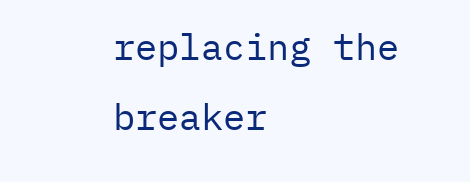replacing the breaker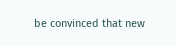be convinced that new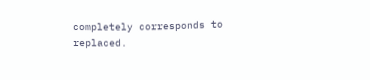completely corresponds to replaced.